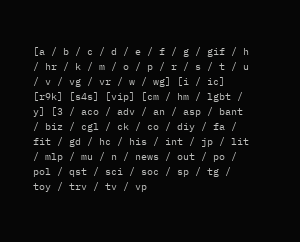[a / b / c / d / e / f / g / gif / h / hr / k / m / o / p / r / s / t / u / v / vg / vr / w / wg] [i / ic] [r9k] [s4s] [vip] [cm / hm / lgbt / y] [3 / aco / adv / an / asp / bant / biz / cgl / ck / co / diy / fa / fit / gd / hc / his / int / jp / lit / mlp / mu / n / news / out / po / pol / qst / sci / soc / sp / tg / toy / trv / tv / vp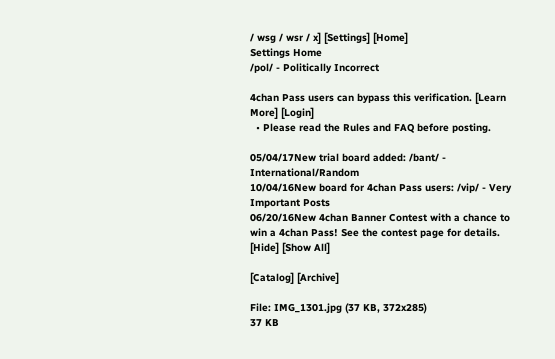/ wsg / wsr / x] [Settings] [Home]
Settings Home
/pol/ - Politically Incorrect

4chan Pass users can bypass this verification. [Learn More] [Login]
  • Please read the Rules and FAQ before posting.

05/04/17New trial board added: /bant/ - International/Random
10/04/16New board for 4chan Pass users: /vip/ - Very Important Posts
06/20/16New 4chan Banner Contest with a chance to win a 4chan Pass! See the contest page for details.
[Hide] [Show All]

[Catalog] [Archive]

File: IMG_1301.jpg (37 KB, 372x285)
37 KB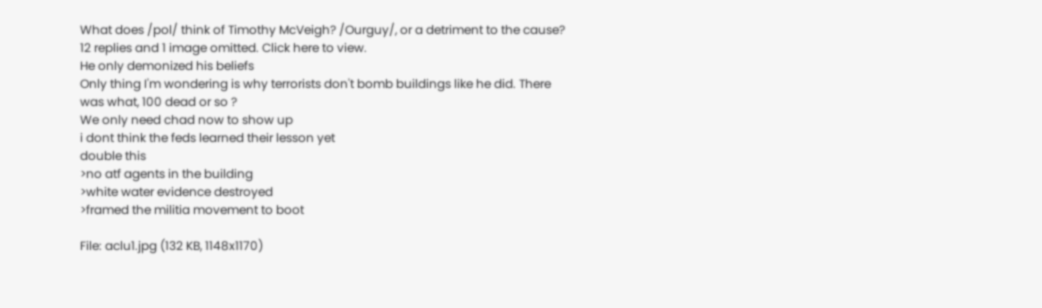What does /pol/ think of Timothy McVeigh? /Ourguy/, or a detriment to the cause?
12 replies and 1 image omitted. Click here to view.
He only demonized his beliefs
Only thing I'm wondering is why terrorists don't bomb buildings like he did. There was what, 100 dead or so ?
We only need chad now to show up
i dont think the feds learned their lesson yet
double this
>no atf agents in the building
>white water evidence destroyed
>framed the militia movement to boot

File: aclu1.jpg (132 KB, 1148x1170)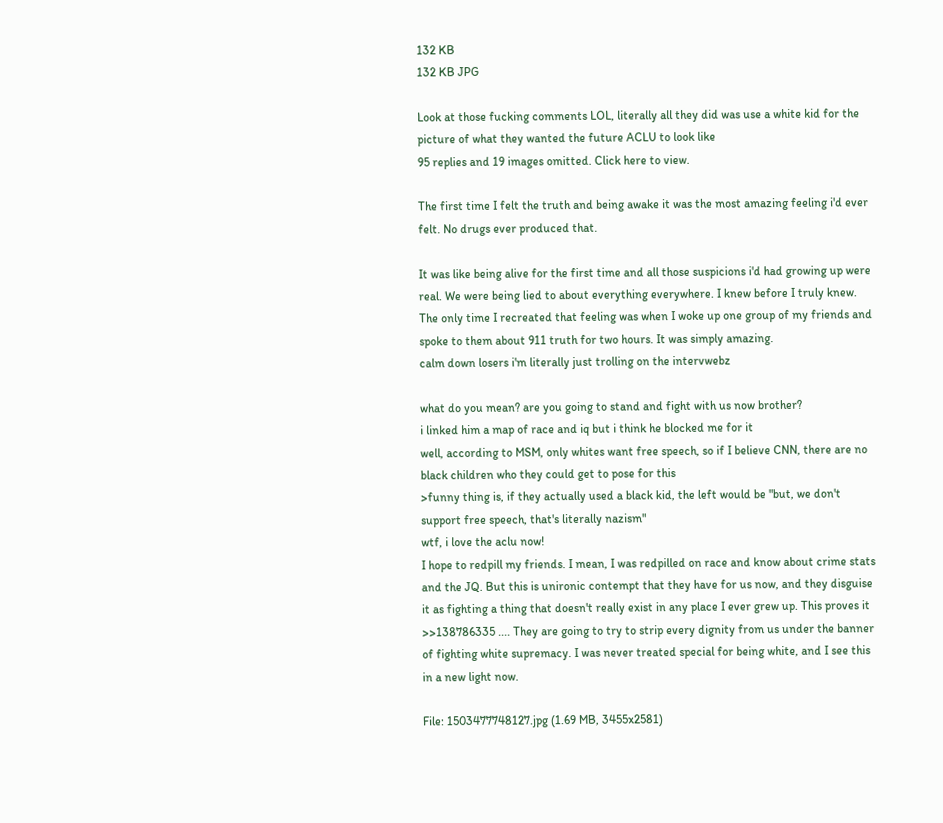132 KB
132 KB JPG

Look at those fucking comments LOL, literally all they did was use a white kid for the picture of what they wanted the future ACLU to look like
95 replies and 19 images omitted. Click here to view.

The first time I felt the truth and being awake it was the most amazing feeling i'd ever felt. No drugs ever produced that.

It was like being alive for the first time and all those suspicions i'd had growing up were real. We were being lied to about everything everywhere. I knew before I truly knew. The only time I recreated that feeling was when I woke up one group of my friends and spoke to them about 911 truth for two hours. It was simply amazing.
calm down losers i'm literally just trolling on the intervwebz

what do you mean? are you going to stand and fight with us now brother?
i linked him a map of race and iq but i think he blocked me for it
well, according to MSM, only whites want free speech, so if I believe CNN, there are no black children who they could get to pose for this
>funny thing is, if they actually used a black kid, the left would be "but, we don't support free speech, that's literally nazism"
wtf, i love the aclu now!
I hope to redpill my friends. I mean, I was redpilled on race and know about crime stats and the JQ. But this is unironic contempt that they have for us now, and they disguise it as fighting a thing that doesn't really exist in any place I ever grew up. This proves it >>138786335 .... They are going to try to strip every dignity from us under the banner of fighting white supremacy. I was never treated special for being white, and I see this in a new light now.

File: 1503477748127.jpg (1.69 MB, 3455x2581)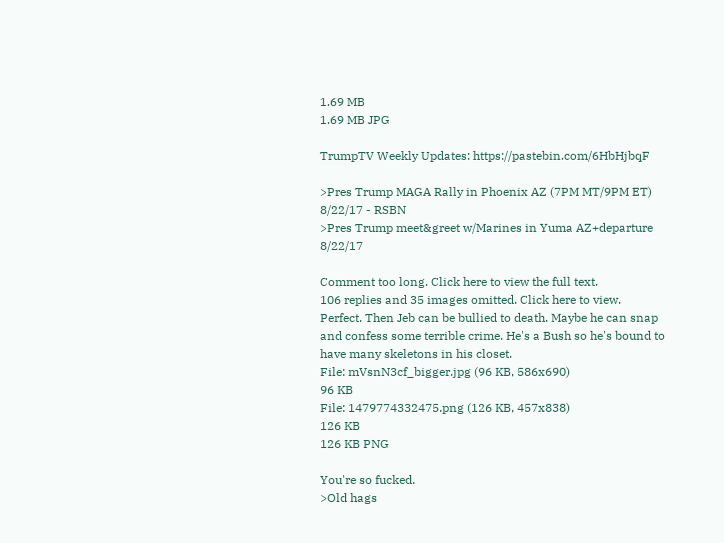1.69 MB
1.69 MB JPG

TrumpTV Weekly Updates: https://pastebin.com/6HbHjbqF

>Pres Trump MAGA Rally in Phoenix AZ (7PM MT/9PM ET) 8/22/17 - RSBN
>Pres Trump meet&greet w/Marines in Yuma AZ+departure 8/22/17

Comment too long. Click here to view the full text.
106 replies and 35 images omitted. Click here to view.
Perfect. Then Jeb can be bullied to death. Maybe he can snap and confess some terrible crime. He's a Bush so he's bound to have many skeletons in his closet.
File: mVsnN3cf_bigger.jpg (96 KB, 586x690)
96 KB
File: 1479774332475.png (126 KB, 457x838)
126 KB
126 KB PNG

You're so fucked.
>Old hags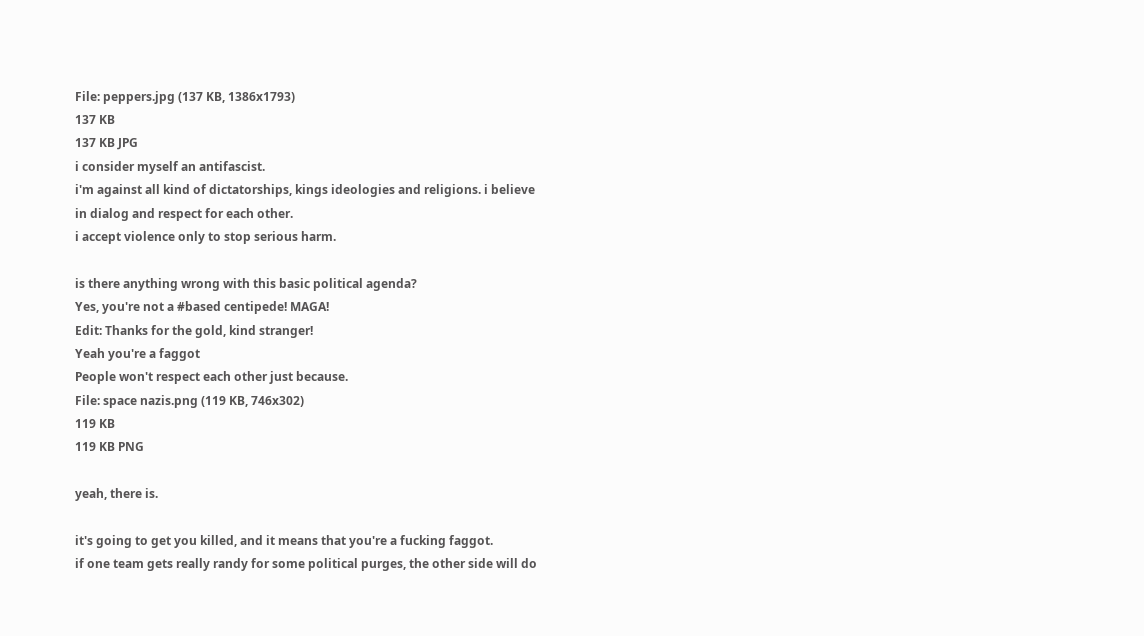File: peppers.jpg (137 KB, 1386x1793)
137 KB
137 KB JPG
i consider myself an antifascist.
i'm against all kind of dictatorships, kings ideologies and religions. i believe in dialog and respect for each other.
i accept violence only to stop serious harm.

is there anything wrong with this basic political agenda?
Yes, you're not a #based centipede! MAGA!
Edit: Thanks for the gold, kind stranger!
Yeah you're a faggot
People won't respect each other just because.
File: space nazis.png (119 KB, 746x302)
119 KB
119 KB PNG

yeah, there is.

it's going to get you killed, and it means that you're a fucking faggot.
if one team gets really randy for some political purges, the other side will do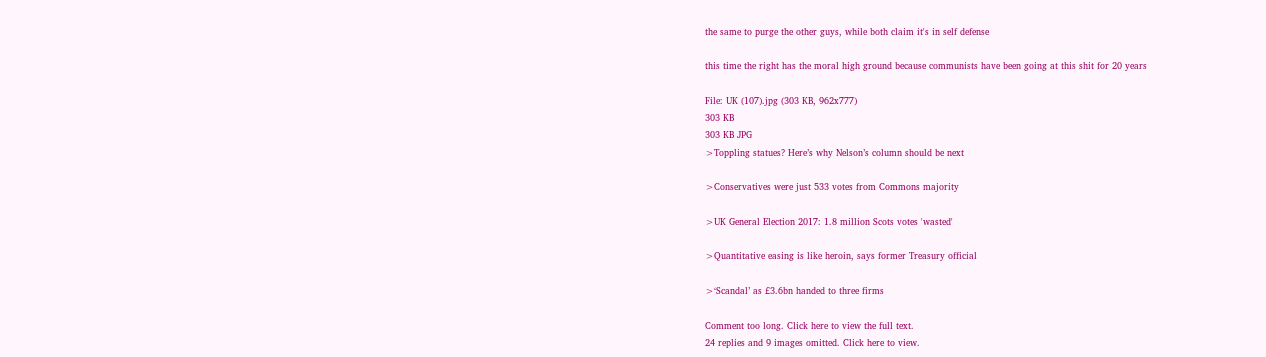the same to purge the other guys, while both claim it's in self defense

this time the right has the moral high ground because communists have been going at this shit for 20 years

File: UK (107).jpg (303 KB, 962x777)
303 KB
303 KB JPG
>Toppling statues? Here’s why Nelson’s column should be next

>Conservatives were just 533 votes from Commons majority

>UK General Election 2017: 1.8 million Scots votes 'wasted'

>Quantitative easing is like heroin, says former Treasury official

>‘Scandal’ as £3.6bn handed to three firms

Comment too long. Click here to view the full text.
24 replies and 9 images omitted. Click here to view.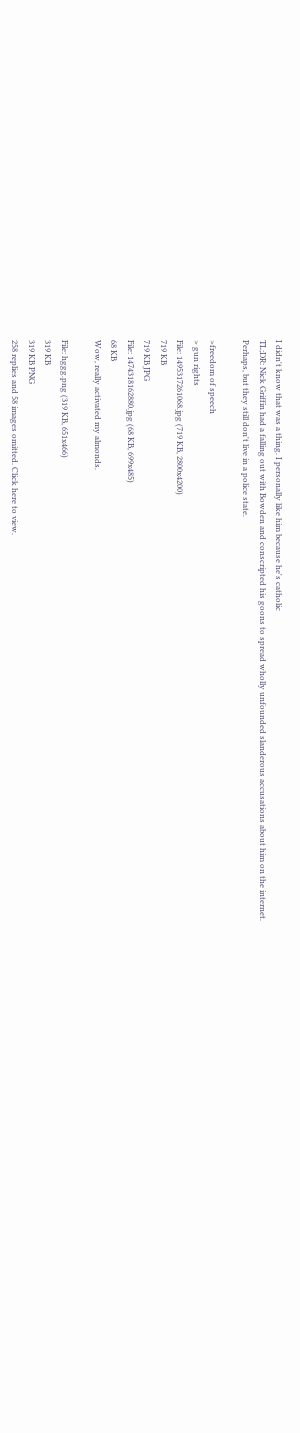I didn't know that was a thing. I personally like him because he's catholic
TL;DR: Nick Griffin had a falling out with Bowden and conscripted his goons to spread wholly unfounded slanderous accusations about him on the internet.
Perhaps, but they still don't live in a police state.

>freedom of speech
> gun rights
File: 1495317261068.jpg (719 KB, 2800x4200)
719 KB
719 KB JPG
File: 1474318162880.jpg (68 KB, 699x485)
68 KB
Wow, really activated my almonds.

File: hggg.png (319 KB, 651x466)
319 KB
319 KB PNG
258 replies and 58 images omitted. Click here to view.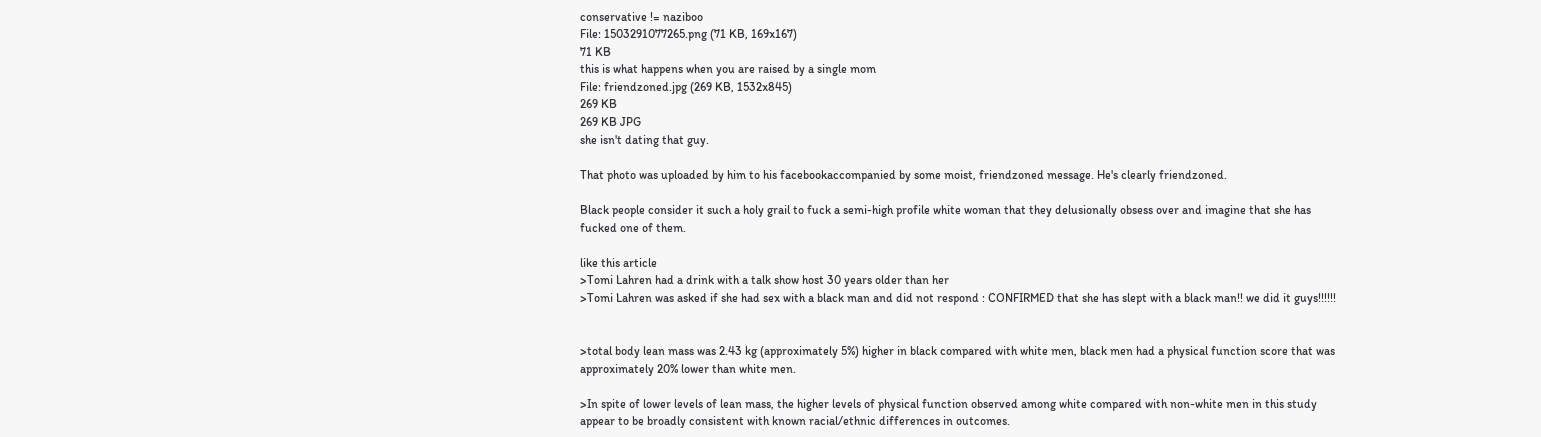conservative != naziboo
File: 1503291077265.png (71 KB, 169x167)
71 KB
this is what happens when you are raised by a single mom
File: friendzoned.jpg (269 KB, 1532x845)
269 KB
269 KB JPG
she isn't dating that guy.

That photo was uploaded by him to his facebookaccompanied by some moist, friendzoned message. He's clearly friendzoned.

Black people consider it such a holy grail to fuck a semi-high profile white woman that they delusionally obsess over and imagine that she has fucked one of them.

like this article
>Tomi Lahren had a drink with a talk show host 30 years older than her
>Tomi Lahren was asked if she had sex with a black man and did not respond : CONFIRMED that she has slept with a black man!! we did it guys!!!!!!


>total body lean mass was 2.43 kg (approximately 5%) higher in black compared with white men, black men had a physical function score that was approximately 20% lower than white men.

>In spite of lower levels of lean mass, the higher levels of physical function observed among white compared with non-white men in this study appear to be broadly consistent with known racial/ethnic differences in outcomes.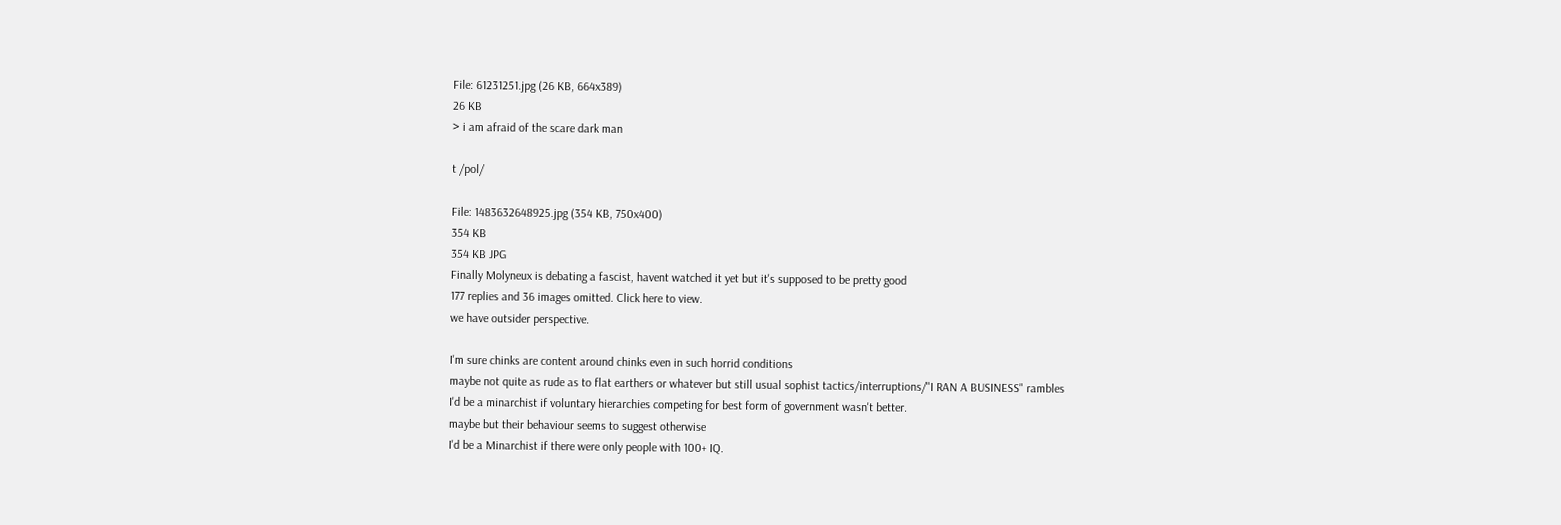File: 61231251.jpg (26 KB, 664x389)
26 KB
> i am afraid of the scare dark man

t /pol/

File: 1483632648925.jpg (354 KB, 750x400)
354 KB
354 KB JPG
Finally Molyneux is debating a fascist, havent watched it yet but it's supposed to be pretty good
177 replies and 36 images omitted. Click here to view.
we have outsider perspective.

I'm sure chinks are content around chinks even in such horrid conditions
maybe not quite as rude as to flat earthers or whatever but still usual sophist tactics/interruptions/"I RAN A BUSINESS" rambles
I'd be a minarchist if voluntary hierarchies competing for best form of government wasn't better.
maybe but their behaviour seems to suggest otherwise
I'd be a Minarchist if there were only people with 100+ IQ.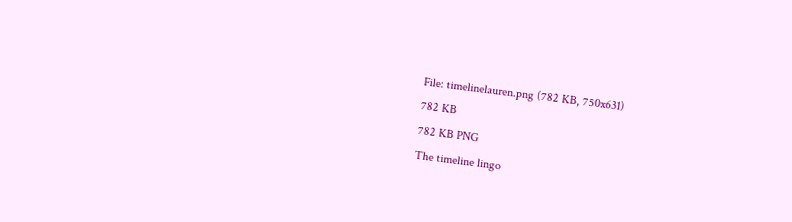File: timelinelauren.png (782 KB, 750x631)
782 KB
782 KB PNG
The timeline lingo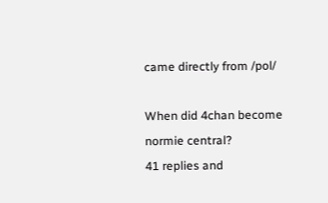came directly from /pol/

When did 4chan become normie central?
41 replies and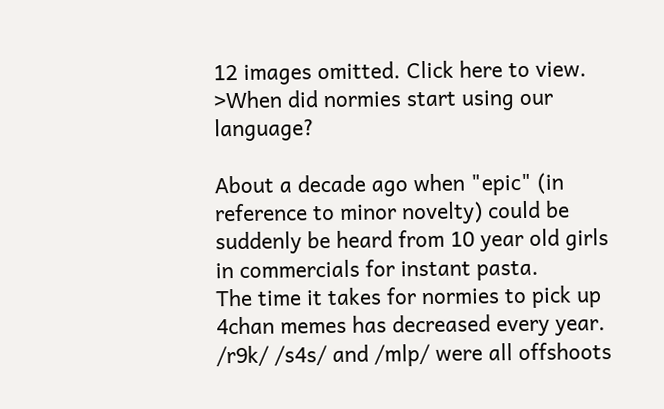12 images omitted. Click here to view.
>When did normies start using our language?

About a decade ago when "epic" (in reference to minor novelty) could be suddenly be heard from 10 year old girls in commercials for instant pasta.
The time it takes for normies to pick up 4chan memes has decreased every year.
/r9k/ /s4s/ and /mlp/ were all offshoots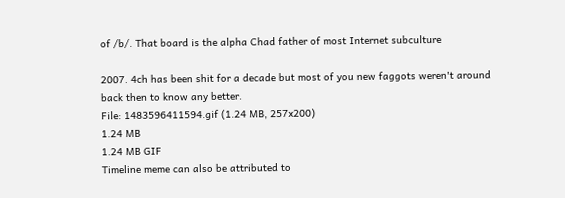of /b/. That board is the alpha Chad father of most Internet subculture

2007. 4ch has been shit for a decade but most of you new faggots weren't around back then to know any better.
File: 1483596411594.gif (1.24 MB, 257x200)
1.24 MB
1.24 MB GIF
Timeline meme can also be attributed to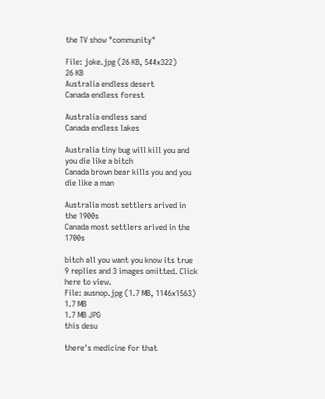the TV show "community"

File: joke.jpg (26 KB, 544x322)
26 KB
Australia endless desert
Canada endless forest

Australia endless sand
Canada endless lakes

Australia tiny bug will kill you and you die like a bitch
Canada brown bear kills you and you die like a man

Australia most settlers arived in the 1900s
Canada most settlers arived in the 1700s

bitch all you want you know its true
9 replies and 3 images omitted. Click here to view.
File: ausnop.jpg (1.7 MB, 1146x1563)
1.7 MB
1.7 MB JPG
this desu

there's medicine for that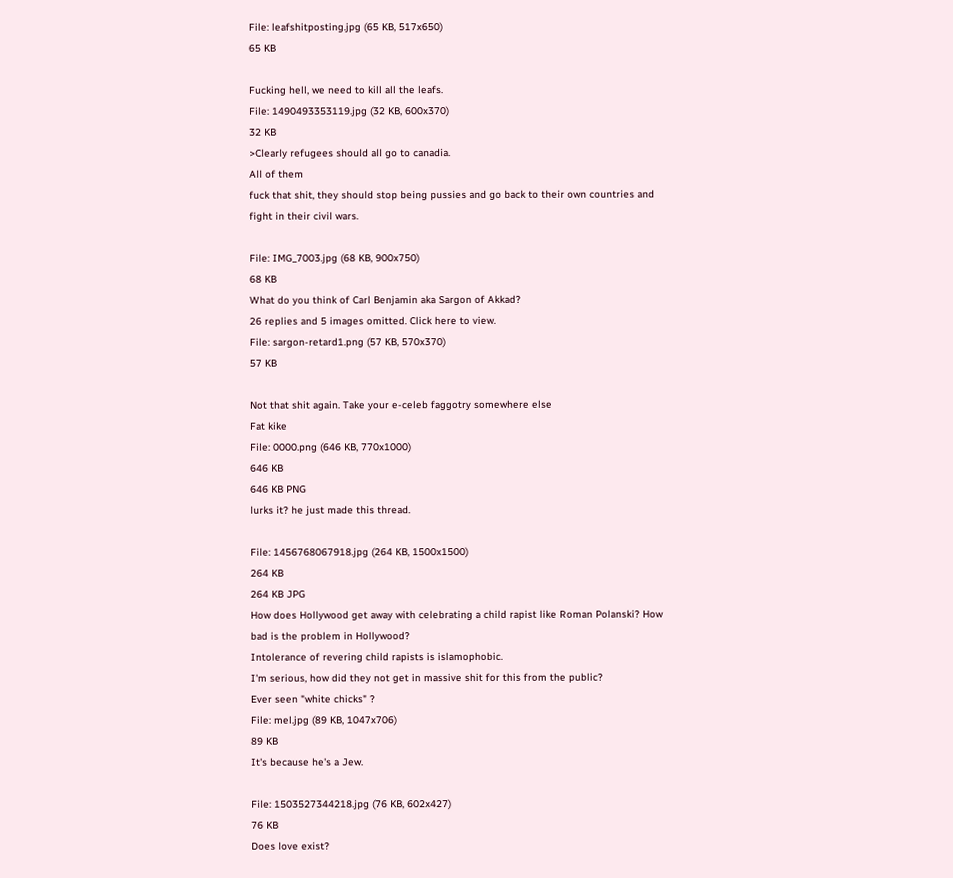File: leafshitposting.jpg (65 KB, 517x650)
65 KB

Fucking hell, we need to kill all the leafs.
File: 1490493353119.jpg (32 KB, 600x370)
32 KB
>Clearly refugees should all go to canadia.
All of them
fuck that shit, they should stop being pussies and go back to their own countries and fight in their civil wars.

File: IMG_7003.jpg (68 KB, 900x750)
68 KB
What do you think of Carl Benjamin aka Sargon of Akkad?
26 replies and 5 images omitted. Click here to view.
File: sargon-retard1.png (57 KB, 570x370)
57 KB

Not that shit again. Take your e-celeb faggotry somewhere else
Fat kike
File: 0000.png (646 KB, 770x1000)
646 KB
646 KB PNG
lurks it? he just made this thread.

File: 1456768067918.jpg (264 KB, 1500x1500)
264 KB
264 KB JPG
How does Hollywood get away with celebrating a child rapist like Roman Polanski? How bad is the problem in Hollywood?
Intolerance of revering child rapists is islamophobic.
I'm serious, how did they not get in massive shit for this from the public?
Ever seen "white chicks" ?
File: mel.jpg (89 KB, 1047x706)
89 KB
It's because he's a Jew.

File: 1503527344218.jpg (76 KB, 602x427)
76 KB
Does love exist?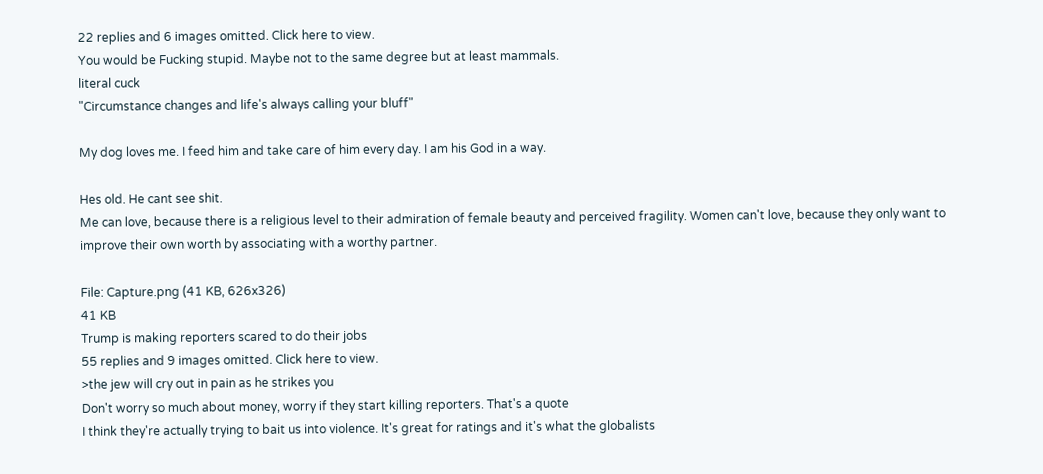22 replies and 6 images omitted. Click here to view.
You would be Fucking stupid. Maybe not to the same degree but at least mammals.
literal cuck
"Circumstance changes and life's always calling your bluff"

My dog loves me. I feed him and take care of him every day. I am his God in a way.

Hes old. He cant see shit.
Me can love, because there is a religious level to their admiration of female beauty and perceived fragility. Women can't love, because they only want to improve their own worth by associating with a worthy partner.

File: Capture.png (41 KB, 626x326)
41 KB
Trump is making reporters scared to do their jobs
55 replies and 9 images omitted. Click here to view.
>the jew will cry out in pain as he strikes you
Don't worry so much about money, worry if they start killing reporters. That's a quote
I think they're actually trying to bait us into violence. It's great for ratings and it's what the globalists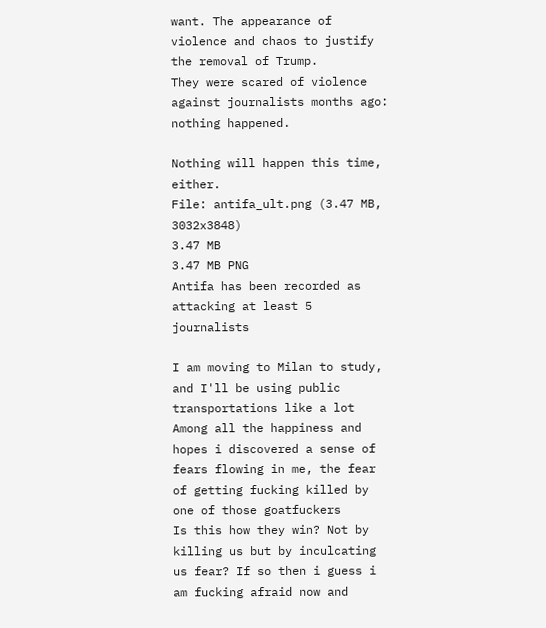want. The appearance of violence and chaos to justify the removal of Trump.
They were scared of violence against journalists months ago: nothing happened.

Nothing will happen this time, either.
File: antifa_ult.png (3.47 MB, 3032x3848)
3.47 MB
3.47 MB PNG
Antifa has been recorded as attacking at least 5 journalists

I am moving to Milan to study, and I'll be using public transportations like a lot
Among all the happiness and hopes i discovered a sense of fears flowing in me, the fear of getting fucking killed by one of those goatfuckers
Is this how they win? Not by killing us but by inculcating us fear? If so then i guess i am fucking afraid now and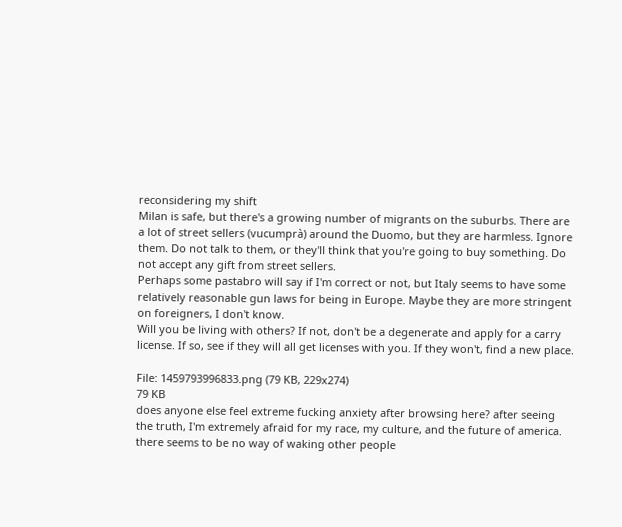reconsidering my shift
Milan is safe, but there's a growing number of migrants on the suburbs. There are a lot of street sellers (vucumprà) around the Duomo, but they are harmless. Ignore them. Do not talk to them, or they'll think that you're going to buy something. Do not accept any gift from street sellers.
Perhaps some pastabro will say if I'm correct or not, but Italy seems to have some relatively reasonable gun laws for being in Europe. Maybe they are more stringent on foreigners, I don't know.
Will you be living with others? If not, don't be a degenerate and apply for a carry license. If so, see if they will all get licenses with you. If they won't, find a new place.

File: 1459793996833.png (79 KB, 229x274)
79 KB
does anyone else feel extreme fucking anxiety after browsing here? after seeing the truth, I'm extremely afraid for my race, my culture, and the future of america. there seems to be no way of waking other people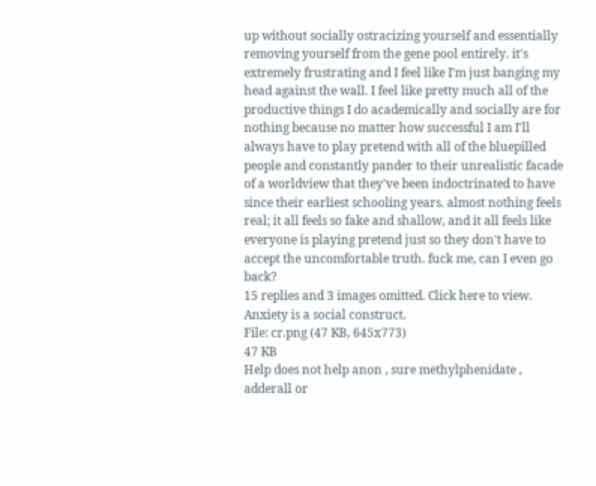up without socially ostracizing yourself and essentially removing yourself from the gene pool entirely. it's extremely frustrating and I feel like I'm just banging my head against the wall. I feel like pretty much all of the productive things I do academically and socially are for nothing because no matter how successful I am I'll always have to play pretend with all of the bluepilled people and constantly pander to their unrealistic facade of a worldview that they've been indoctrinated to have since their earliest schooling years. almost nothing feels real; it all feels so fake and shallow, and it all feels like everyone is playing pretend just so they don't have to accept the uncomfortable truth. fuck me, can I even go back?
15 replies and 3 images omitted. Click here to view.
Anxiety is a social construct.
File: cr.png (47 KB, 645x773)
47 KB
Help does not help anon , sure methylphenidate , adderall or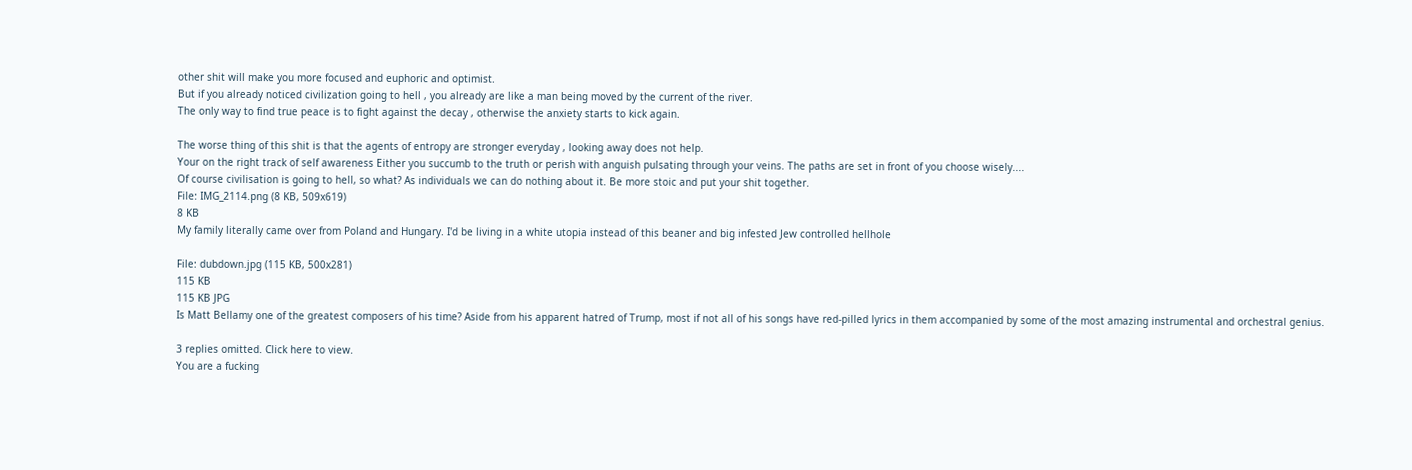other shit will make you more focused and euphoric and optimist.
But if you already noticed civilization going to hell , you already are like a man being moved by the current of the river.
The only way to find true peace is to fight against the decay , otherwise the anxiety starts to kick again.

The worse thing of this shit is that the agents of entropy are stronger everyday , looking away does not help.
Your on the right track of self awareness Either you succumb to the truth or perish with anguish pulsating through your veins. The paths are set in front of you choose wisely....
Of course civilisation is going to hell, so what? As individuals we can do nothing about it. Be more stoic and put your shit together.
File: IMG_2114.png (8 KB, 509x619)
8 KB
My family literally came over from Poland and Hungary. I'd be living in a white utopia instead of this beaner and big infested Jew controlled hellhole

File: dubdown.jpg (115 KB, 500x281)
115 KB
115 KB JPG
Is Matt Bellamy one of the greatest composers of his time? Aside from his apparent hatred of Trump, most if not all of his songs have red-pilled lyrics in them accompanied by some of the most amazing instrumental and orchestral genius.

3 replies omitted. Click here to view.
You are a fucking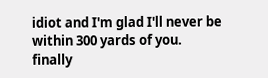idiot and I'm glad I'll never be within 300 yards of you.
finally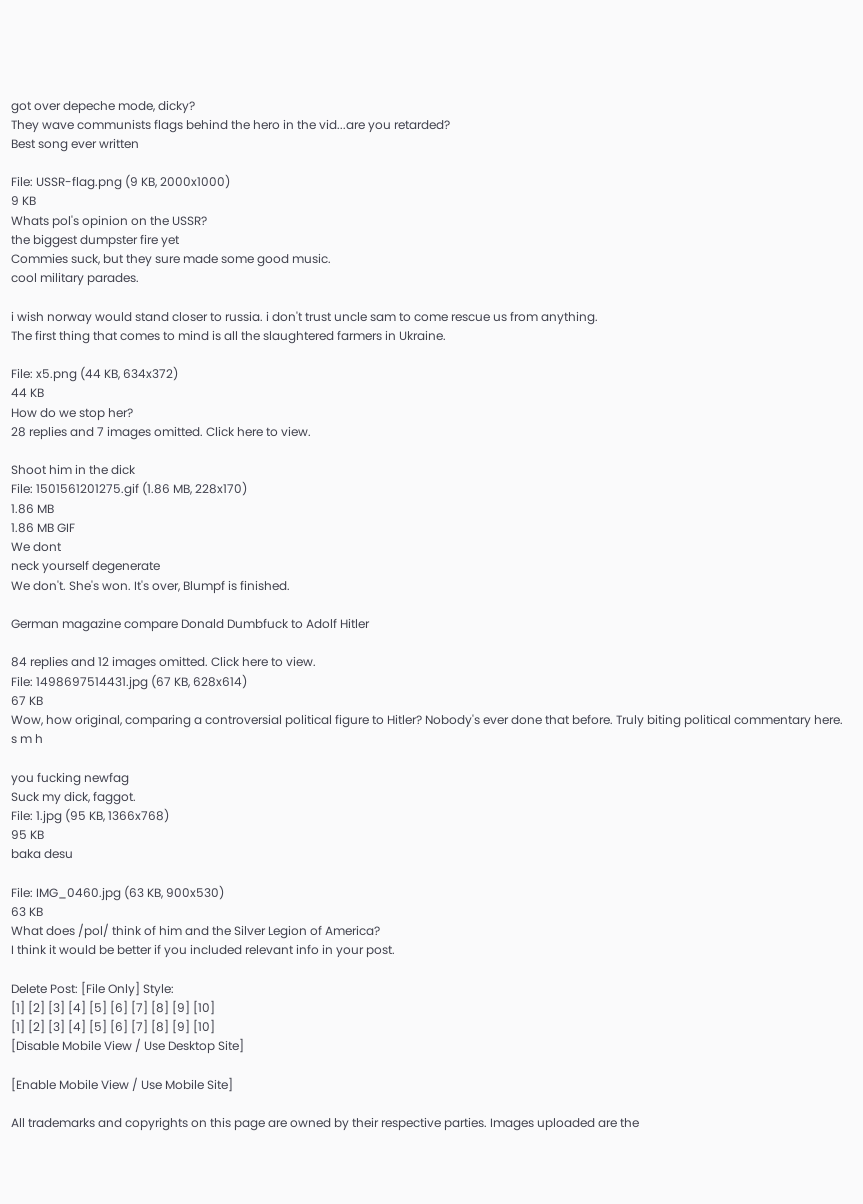got over depeche mode, dicky?
They wave communists flags behind the hero in the vid...are you retarded?
Best song ever written

File: USSR-flag.png (9 KB, 2000x1000)
9 KB
Whats pol's opinion on the USSR?
the biggest dumpster fire yet
Commies suck, but they sure made some good music.
cool military parades.

i wish norway would stand closer to russia. i don't trust uncle sam to come rescue us from anything.
The first thing that comes to mind is all the slaughtered farmers in Ukraine.

File: x5.png (44 KB, 634x372)
44 KB
How do we stop her?
28 replies and 7 images omitted. Click here to view.

Shoot him in the dick
File: 1501561201275.gif (1.86 MB, 228x170)
1.86 MB
1.86 MB GIF
We dont
neck yourself degenerate
We don't. She's won. It's over, Blumpf is finished.

German magazine compare Donald Dumbfuck to Adolf Hitler

84 replies and 12 images omitted. Click here to view.
File: 1498697514431.jpg (67 KB, 628x614)
67 KB
Wow, how original, comparing a controversial political figure to Hitler? Nobody's ever done that before. Truly biting political commentary here.
s m h

you fucking newfag
Suck my dick, faggot.
File: 1.jpg (95 KB, 1366x768)
95 KB
baka desu

File: IMG_0460.jpg (63 KB, 900x530)
63 KB
What does /pol/ think of him and the Silver Legion of America?
I think it would be better if you included relevant info in your post.

Delete Post: [File Only] Style:
[1] [2] [3] [4] [5] [6] [7] [8] [9] [10]
[1] [2] [3] [4] [5] [6] [7] [8] [9] [10]
[Disable Mobile View / Use Desktop Site]

[Enable Mobile View / Use Mobile Site]

All trademarks and copyrights on this page are owned by their respective parties. Images uploaded are the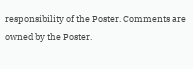responsibility of the Poster. Comments are owned by the Poster.